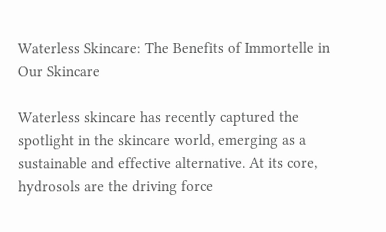Waterless Skincare: The Benefits of Immortelle in Our Skincare

Waterless skincare has recently captured the spotlight in the skincare world, emerging as a sustainable and effective alternative. At its core, hydrosols are the driving force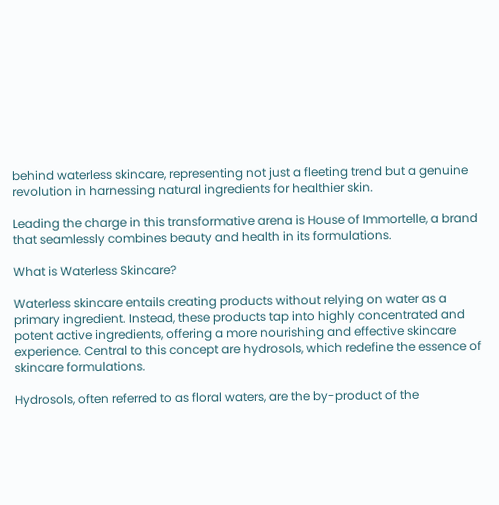behind waterless skincare, representing not just a fleeting trend but a genuine revolution in harnessing natural ingredients for healthier skin.

Leading the charge in this transformative arena is House of Immortelle, a brand that seamlessly combines beauty and health in its formulations.

What is Waterless Skincare?

Waterless skincare entails creating products without relying on water as a primary ingredient. Instead, these products tap into highly concentrated and potent active ingredients, offering a more nourishing and effective skincare experience. Central to this concept are hydrosols, which redefine the essence of skincare formulations.

Hydrosols, often referred to as floral waters, are the by-product of the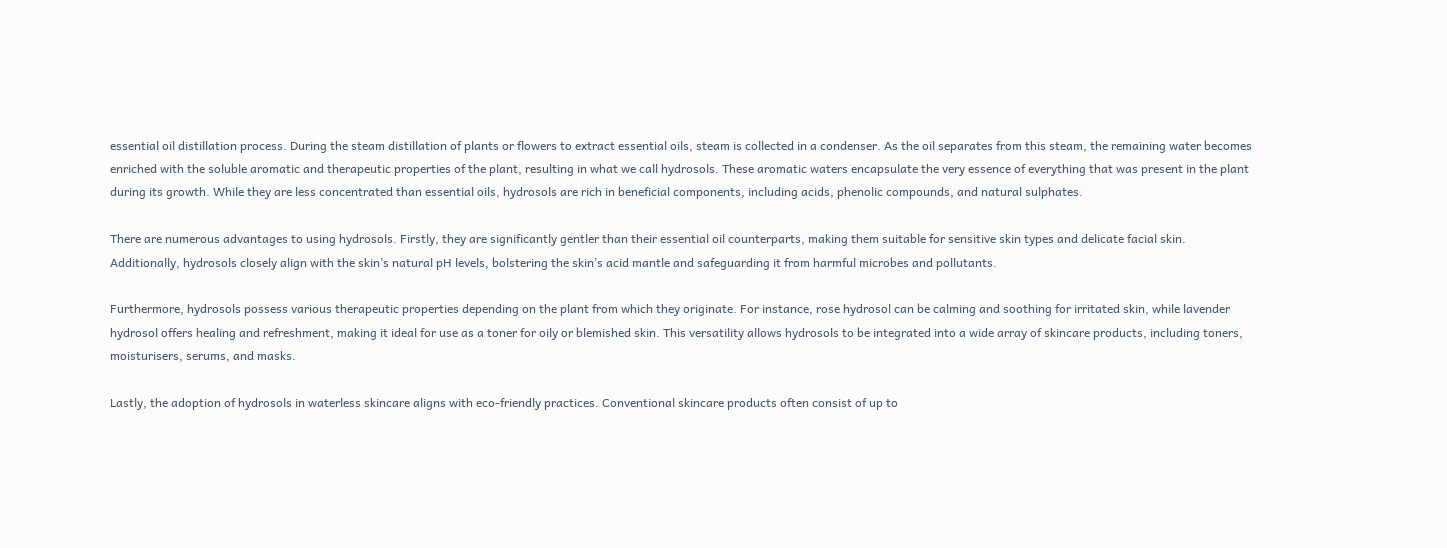essential oil distillation process. During the steam distillation of plants or flowers to extract essential oils, steam is collected in a condenser. As the oil separates from this steam, the remaining water becomes enriched with the soluble aromatic and therapeutic properties of the plant, resulting in what we call hydrosols. These aromatic waters encapsulate the very essence of everything that was present in the plant during its growth. While they are less concentrated than essential oils, hydrosols are rich in beneficial components, including acids, phenolic compounds, and natural sulphates.

There are numerous advantages to using hydrosols. Firstly, they are significantly gentler than their essential oil counterparts, making them suitable for sensitive skin types and delicate facial skin. Additionally, hydrosols closely align with the skin’s natural pH levels, bolstering the skin’s acid mantle and safeguarding it from harmful microbes and pollutants.

Furthermore, hydrosols possess various therapeutic properties depending on the plant from which they originate. For instance, rose hydrosol can be calming and soothing for irritated skin, while lavender hydrosol offers healing and refreshment, making it ideal for use as a toner for oily or blemished skin. This versatility allows hydrosols to be integrated into a wide array of skincare products, including toners, moisturisers, serums, and masks.

Lastly, the adoption of hydrosols in waterless skincare aligns with eco-friendly practices. Conventional skincare products often consist of up to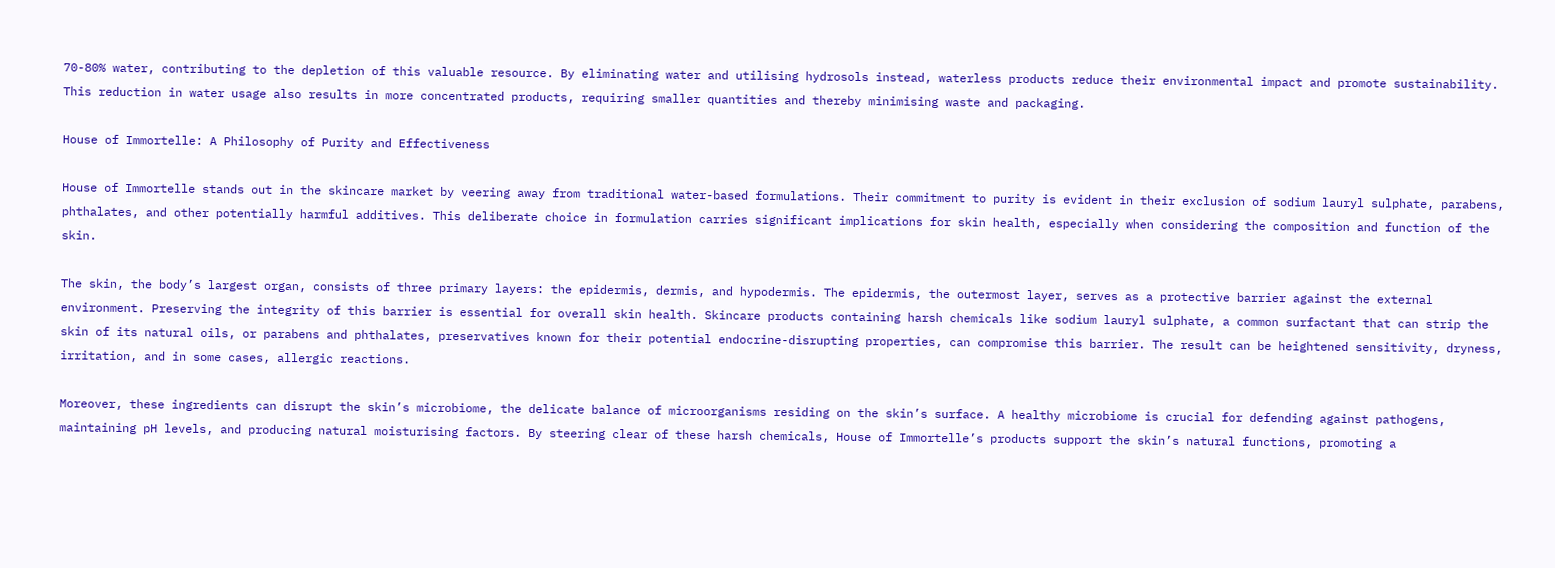70-80% water, contributing to the depletion of this valuable resource. By eliminating water and utilising hydrosols instead, waterless products reduce their environmental impact and promote sustainability. This reduction in water usage also results in more concentrated products, requiring smaller quantities and thereby minimising waste and packaging.

House of Immortelle: A Philosophy of Purity and Effectiveness

House of Immortelle stands out in the skincare market by veering away from traditional water-based formulations. Their commitment to purity is evident in their exclusion of sodium lauryl sulphate, parabens, phthalates, and other potentially harmful additives. This deliberate choice in formulation carries significant implications for skin health, especially when considering the composition and function of the skin.

The skin, the body’s largest organ, consists of three primary layers: the epidermis, dermis, and hypodermis. The epidermis, the outermost layer, serves as a protective barrier against the external environment. Preserving the integrity of this barrier is essential for overall skin health. Skincare products containing harsh chemicals like sodium lauryl sulphate, a common surfactant that can strip the skin of its natural oils, or parabens and phthalates, preservatives known for their potential endocrine-disrupting properties, can compromise this barrier. The result can be heightened sensitivity, dryness, irritation, and in some cases, allergic reactions.

Moreover, these ingredients can disrupt the skin’s microbiome, the delicate balance of microorganisms residing on the skin’s surface. A healthy microbiome is crucial for defending against pathogens, maintaining pH levels, and producing natural moisturising factors. By steering clear of these harsh chemicals, House of Immortelle’s products support the skin’s natural functions, promoting a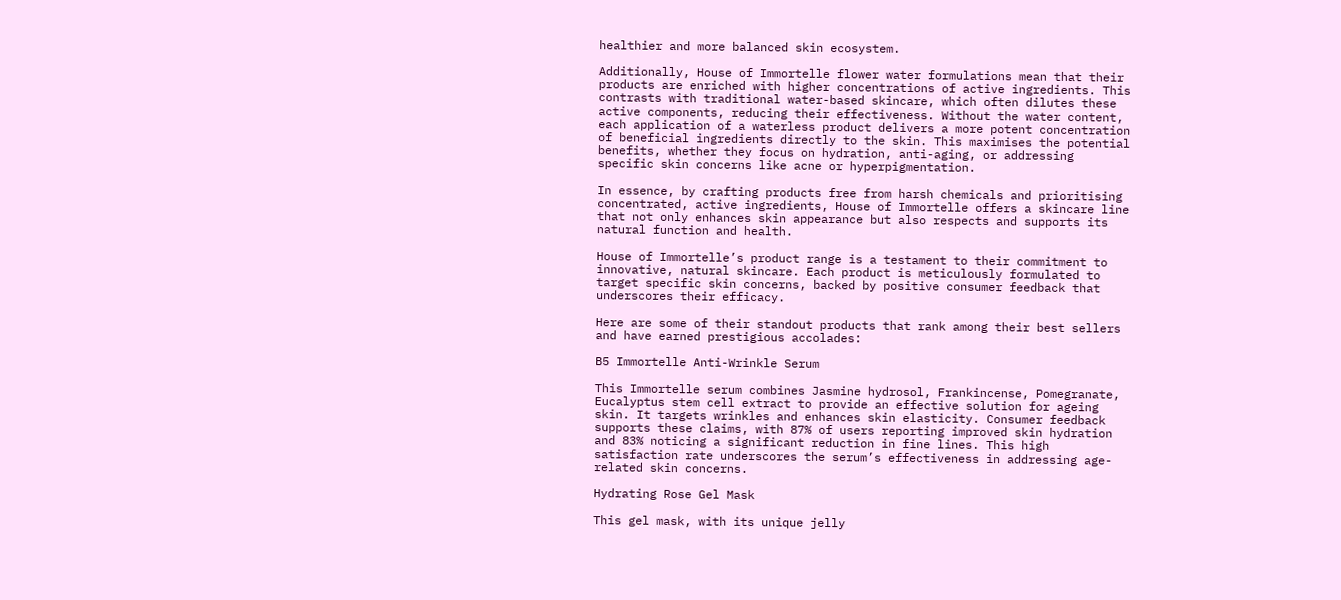healthier and more balanced skin ecosystem.

Additionally, House of Immortelle flower water formulations mean that their products are enriched with higher concentrations of active ingredients. This contrasts with traditional water-based skincare, which often dilutes these active components, reducing their effectiveness. Without the water content, each application of a waterless product delivers a more potent concentration of beneficial ingredients directly to the skin. This maximises the potential benefits, whether they focus on hydration, anti-aging, or addressing specific skin concerns like acne or hyperpigmentation.

In essence, by crafting products free from harsh chemicals and prioritising concentrated, active ingredients, House of Immortelle offers a skincare line that not only enhances skin appearance but also respects and supports its natural function and health.

House of Immortelle’s product range is a testament to their commitment to innovative, natural skincare. Each product is meticulously formulated to target specific skin concerns, backed by positive consumer feedback that underscores their efficacy.

Here are some of their standout products that rank among their best sellers and have earned prestigious accolades:

B5 Immortelle Anti-Wrinkle Serum

This Immortelle serum combines Jasmine hydrosol, Frankincense, Pomegranate, Eucalyptus stem cell extract to provide an effective solution for ageing skin. It targets wrinkles and enhances skin elasticity. Consumer feedback supports these claims, with 87% of users reporting improved skin hydration and 83% noticing a significant reduction in fine lines. This high satisfaction rate underscores the serum’s effectiveness in addressing age-related skin concerns.

Hydrating Rose Gel Mask

This gel mask, with its unique jelly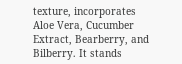texture, incorporates Aloe Vera, Cucumber Extract, Bearberry, and Bilberry. It stands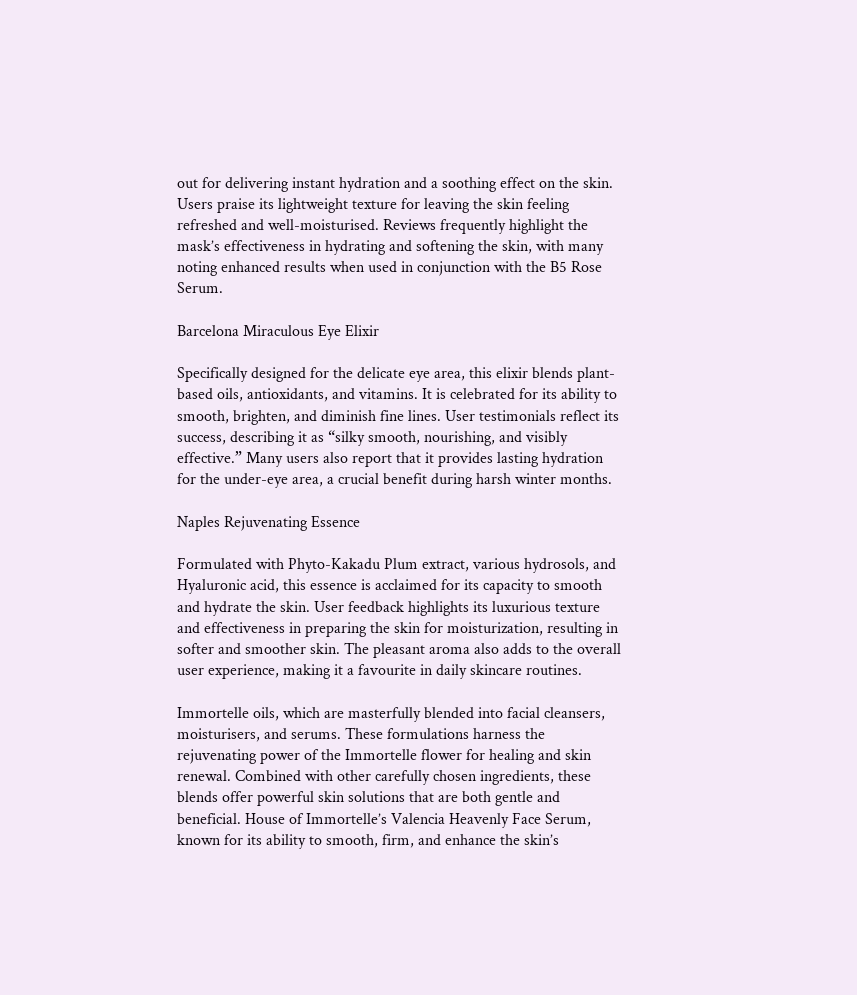out for delivering instant hydration and a soothing effect on the skin. Users praise its lightweight texture for leaving the skin feeling refreshed and well-moisturised. Reviews frequently highlight the mask’s effectiveness in hydrating and softening the skin, with many noting enhanced results when used in conjunction with the B5 Rose Serum.

Barcelona Miraculous Eye Elixir

Specifically designed for the delicate eye area, this elixir blends plant-based oils, antioxidants, and vitamins. It is celebrated for its ability to smooth, brighten, and diminish fine lines. User testimonials reflect its success, describing it as “silky smooth, nourishing, and visibly effective.” Many users also report that it provides lasting hydration for the under-eye area, a crucial benefit during harsh winter months.

Naples Rejuvenating Essence

Formulated with Phyto-Kakadu Plum extract, various hydrosols, and Hyaluronic acid, this essence is acclaimed for its capacity to smooth and hydrate the skin. User feedback highlights its luxurious texture and effectiveness in preparing the skin for moisturization, resulting in softer and smoother skin. The pleasant aroma also adds to the overall user experience, making it a favourite in daily skincare routines.

Immortelle oils, which are masterfully blended into facial cleansers, moisturisers, and serums. These formulations harness the rejuvenating power of the Immortelle flower for healing and skin renewal. Combined with other carefully chosen ingredients, these blends offer powerful skin solutions that are both gentle and beneficial. House of Immortelle’s Valencia Heavenly Face Serum, known for its ability to smooth, firm, and enhance the skin’s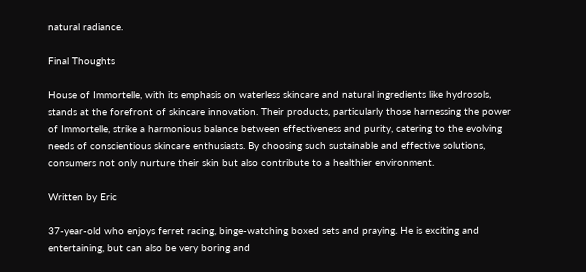natural radiance.

Final Thoughts

House of Immortelle, with its emphasis on waterless skincare and natural ingredients like hydrosols, stands at the forefront of skincare innovation. Their products, particularly those harnessing the power of Immortelle, strike a harmonious balance between effectiveness and purity, catering to the evolving needs of conscientious skincare enthusiasts. By choosing such sustainable and effective solutions, consumers not only nurture their skin but also contribute to a healthier environment.

Written by Eric

37-year-old who enjoys ferret racing, binge-watching boxed sets and praying. He is exciting and entertaining, but can also be very boring and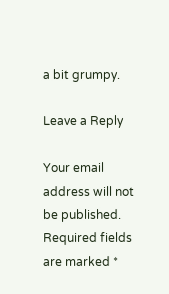a bit grumpy.

Leave a Reply

Your email address will not be published. Required fields are marked *